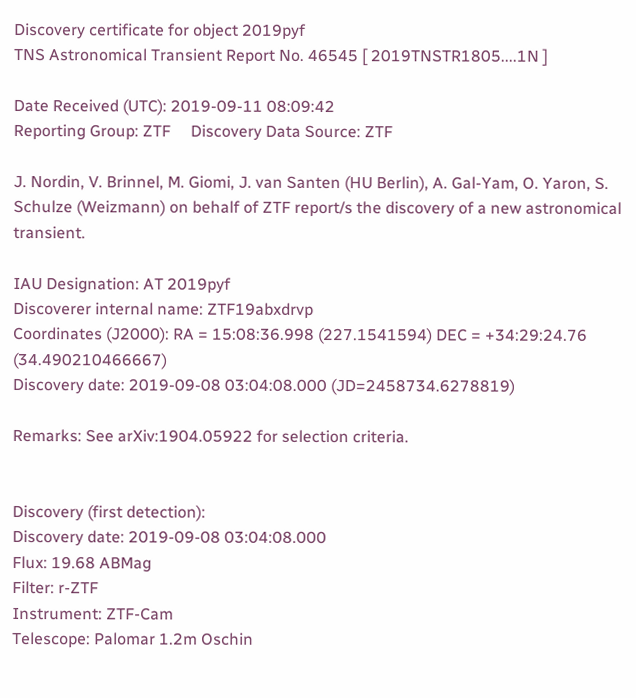Discovery certificate for object 2019pyf
TNS Astronomical Transient Report No. 46545 [ 2019TNSTR1805....1N ]

Date Received (UTC): 2019-09-11 08:09:42
Reporting Group: ZTF     Discovery Data Source: ZTF

J. Nordin, V. Brinnel, M. Giomi, J. van Santen (HU Berlin), A. Gal-Yam, O. Yaron, S. Schulze (Weizmann) on behalf of ZTF report/s the discovery of a new astronomical transient.

IAU Designation: AT 2019pyf
Discoverer internal name: ZTF19abxdrvp
Coordinates (J2000): RA = 15:08:36.998 (227.1541594) DEC = +34:29:24.76 (34.490210466667)
Discovery date: 2019-09-08 03:04:08.000 (JD=2458734.6278819)

Remarks: See arXiv:1904.05922 for selection criteria.


Discovery (first detection):
Discovery date: 2019-09-08 03:04:08.000
Flux: 19.68 ABMag
Filter: r-ZTF
Instrument: ZTF-Cam
Telescope: Palomar 1.2m Oschin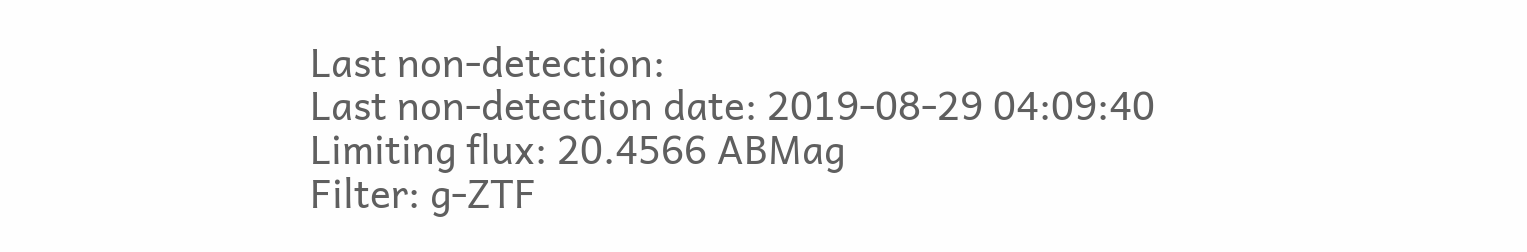Last non-detection:
Last non-detection date: 2019-08-29 04:09:40
Limiting flux: 20.4566 ABMag
Filter: g-ZTF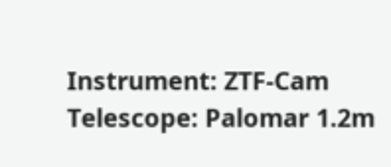Instrument: ZTF-Cam
Telescope: Palomar 1.2m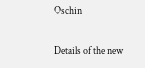Oschin

Details of the new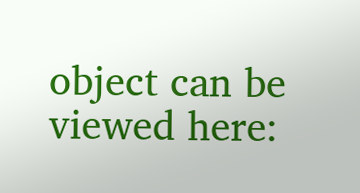object can be viewed here: